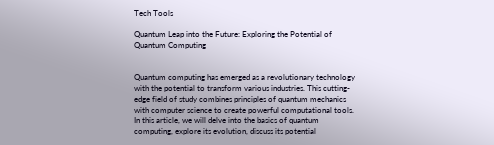Tech Tools

Quantum Leap into the Future: Exploring the Potential of Quantum Computing


Quantum computing has emerged as a revolutionary technology with the potential to transform various industries. This cutting-edge field of study combines principles of quantum mechanics with computer science to create powerful computational tools. In this article, we will delve into the basics of quantum computing, explore its evolution, discuss its potential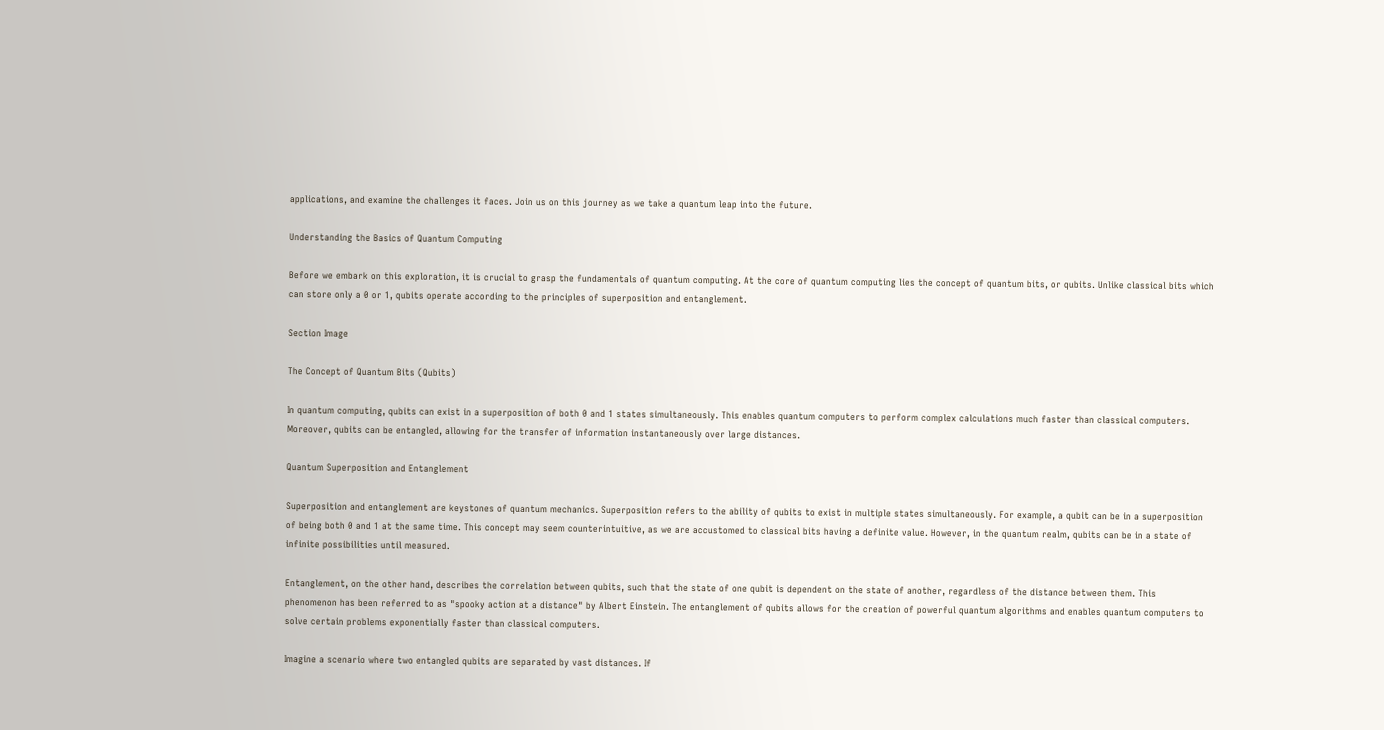applications, and examine the challenges it faces. Join us on this journey as we take a quantum leap into the future.

Understanding the Basics of Quantum Computing

Before we embark on this exploration, it is crucial to grasp the fundamentals of quantum computing. At the core of quantum computing lies the concept of quantum bits, or qubits. Unlike classical bits which can store only a 0 or 1, qubits operate according to the principles of superposition and entanglement.

Section Image

The Concept of Quantum Bits (Qubits)

In quantum computing, qubits can exist in a superposition of both 0 and 1 states simultaneously. This enables quantum computers to perform complex calculations much faster than classical computers. Moreover, qubits can be entangled, allowing for the transfer of information instantaneously over large distances.

Quantum Superposition and Entanglement

Superposition and entanglement are keystones of quantum mechanics. Superposition refers to the ability of qubits to exist in multiple states simultaneously. For example, a qubit can be in a superposition of being both 0 and 1 at the same time. This concept may seem counterintuitive, as we are accustomed to classical bits having a definite value. However, in the quantum realm, qubits can be in a state of infinite possibilities until measured.

Entanglement, on the other hand, describes the correlation between qubits, such that the state of one qubit is dependent on the state of another, regardless of the distance between them. This phenomenon has been referred to as "spooky action at a distance" by Albert Einstein. The entanglement of qubits allows for the creation of powerful quantum algorithms and enables quantum computers to solve certain problems exponentially faster than classical computers.

Imagine a scenario where two entangled qubits are separated by vast distances. If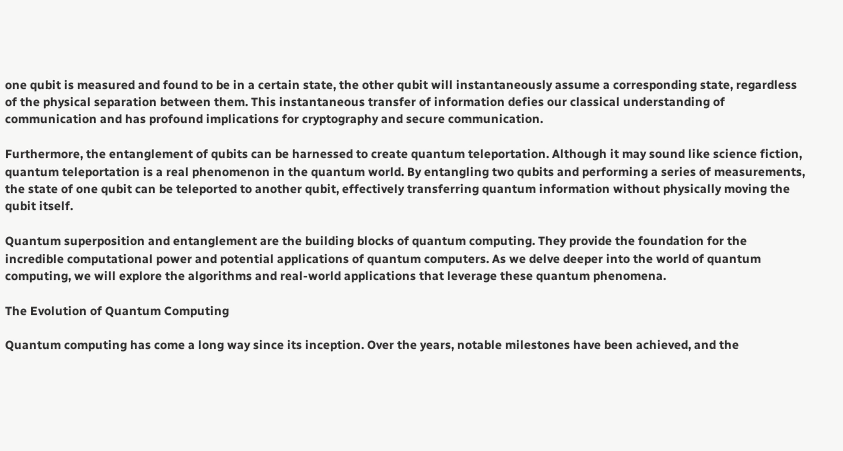one qubit is measured and found to be in a certain state, the other qubit will instantaneously assume a corresponding state, regardless of the physical separation between them. This instantaneous transfer of information defies our classical understanding of communication and has profound implications for cryptography and secure communication.

Furthermore, the entanglement of qubits can be harnessed to create quantum teleportation. Although it may sound like science fiction, quantum teleportation is a real phenomenon in the quantum world. By entangling two qubits and performing a series of measurements, the state of one qubit can be teleported to another qubit, effectively transferring quantum information without physically moving the qubit itself.

Quantum superposition and entanglement are the building blocks of quantum computing. They provide the foundation for the incredible computational power and potential applications of quantum computers. As we delve deeper into the world of quantum computing, we will explore the algorithms and real-world applications that leverage these quantum phenomena.

The Evolution of Quantum Computing

Quantum computing has come a long way since its inception. Over the years, notable milestones have been achieved, and the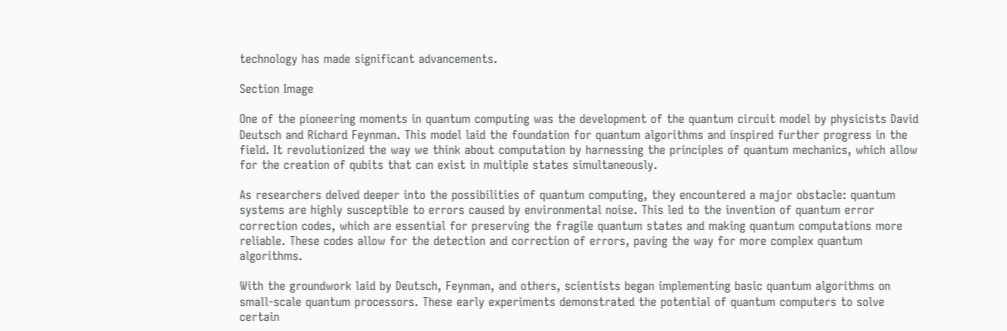technology has made significant advancements.

Section Image

One of the pioneering moments in quantum computing was the development of the quantum circuit model by physicists David Deutsch and Richard Feynman. This model laid the foundation for quantum algorithms and inspired further progress in the field. It revolutionized the way we think about computation by harnessing the principles of quantum mechanics, which allow for the creation of qubits that can exist in multiple states simultaneously.

As researchers delved deeper into the possibilities of quantum computing, they encountered a major obstacle: quantum systems are highly susceptible to errors caused by environmental noise. This led to the invention of quantum error correction codes, which are essential for preserving the fragile quantum states and making quantum computations more reliable. These codes allow for the detection and correction of errors, paving the way for more complex quantum algorithms.

With the groundwork laid by Deutsch, Feynman, and others, scientists began implementing basic quantum algorithms on small-scale quantum processors. These early experiments demonstrated the potential of quantum computers to solve certain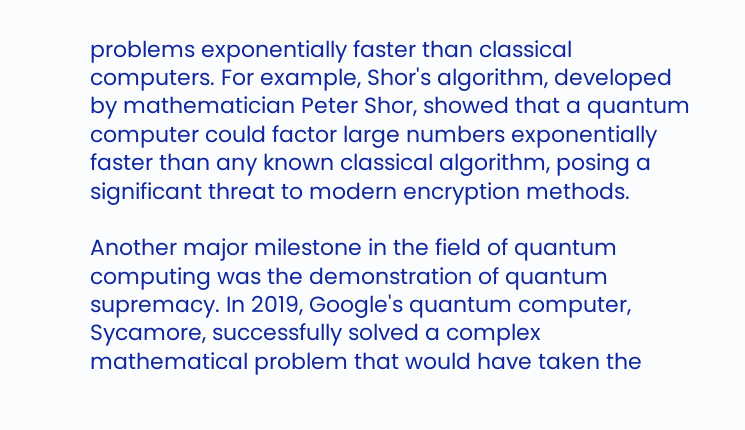problems exponentially faster than classical computers. For example, Shor's algorithm, developed by mathematician Peter Shor, showed that a quantum computer could factor large numbers exponentially faster than any known classical algorithm, posing a significant threat to modern encryption methods.

Another major milestone in the field of quantum computing was the demonstration of quantum supremacy. In 2019, Google's quantum computer, Sycamore, successfully solved a complex mathematical problem that would have taken the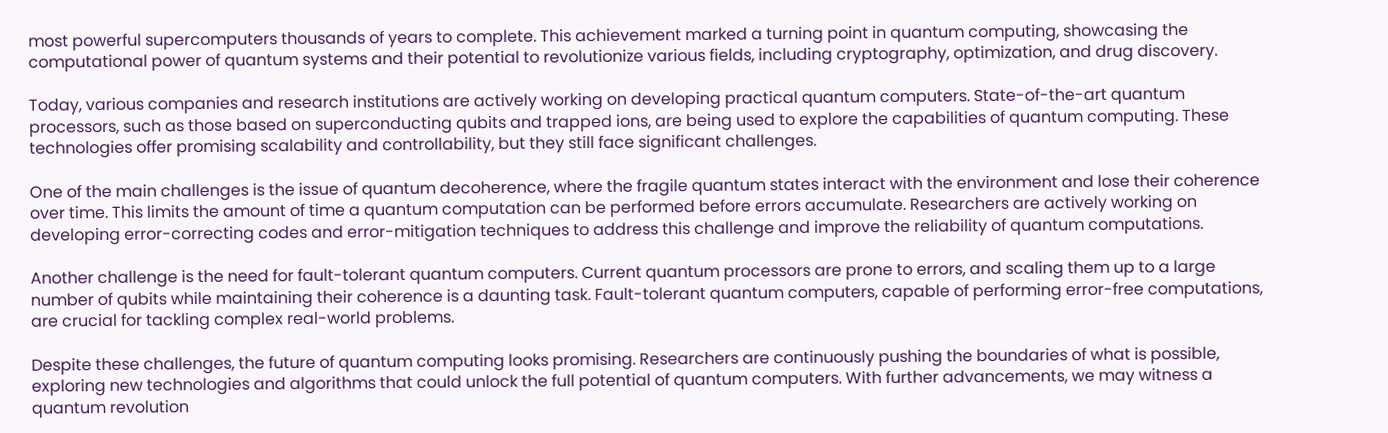most powerful supercomputers thousands of years to complete. This achievement marked a turning point in quantum computing, showcasing the computational power of quantum systems and their potential to revolutionize various fields, including cryptography, optimization, and drug discovery.

Today, various companies and research institutions are actively working on developing practical quantum computers. State-of-the-art quantum processors, such as those based on superconducting qubits and trapped ions, are being used to explore the capabilities of quantum computing. These technologies offer promising scalability and controllability, but they still face significant challenges.

One of the main challenges is the issue of quantum decoherence, where the fragile quantum states interact with the environment and lose their coherence over time. This limits the amount of time a quantum computation can be performed before errors accumulate. Researchers are actively working on developing error-correcting codes and error-mitigation techniques to address this challenge and improve the reliability of quantum computations.

Another challenge is the need for fault-tolerant quantum computers. Current quantum processors are prone to errors, and scaling them up to a large number of qubits while maintaining their coherence is a daunting task. Fault-tolerant quantum computers, capable of performing error-free computations, are crucial for tackling complex real-world problems.

Despite these challenges, the future of quantum computing looks promising. Researchers are continuously pushing the boundaries of what is possible, exploring new technologies and algorithms that could unlock the full potential of quantum computers. With further advancements, we may witness a quantum revolution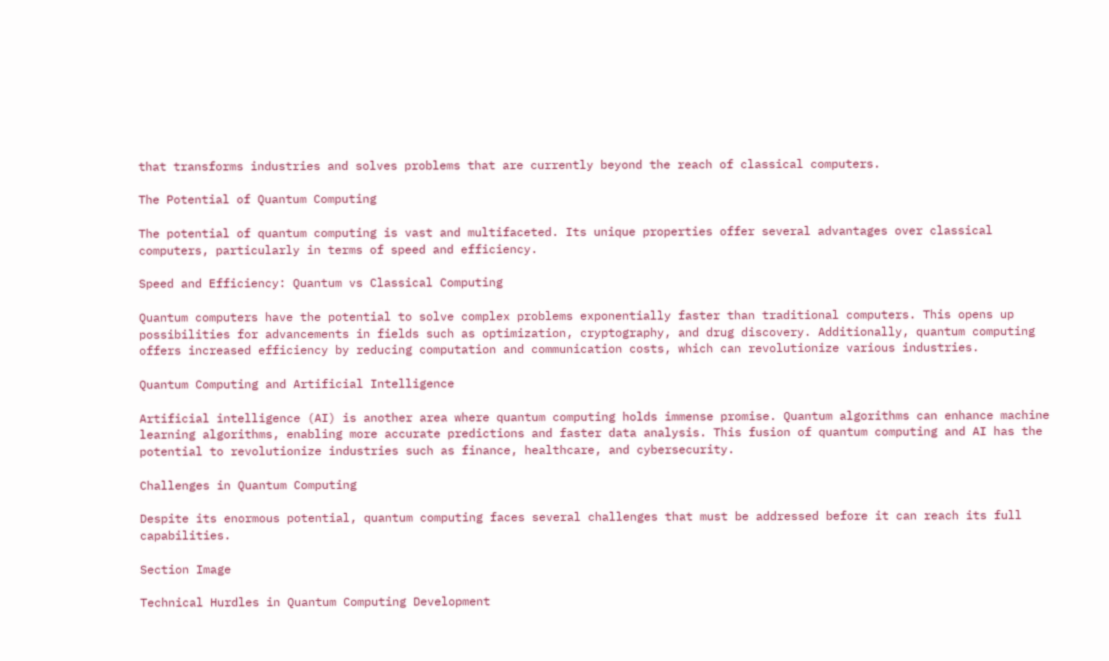that transforms industries and solves problems that are currently beyond the reach of classical computers.

The Potential of Quantum Computing

The potential of quantum computing is vast and multifaceted. Its unique properties offer several advantages over classical computers, particularly in terms of speed and efficiency.

Speed and Efficiency: Quantum vs Classical Computing

Quantum computers have the potential to solve complex problems exponentially faster than traditional computers. This opens up possibilities for advancements in fields such as optimization, cryptography, and drug discovery. Additionally, quantum computing offers increased efficiency by reducing computation and communication costs, which can revolutionize various industries.

Quantum Computing and Artificial Intelligence

Artificial intelligence (AI) is another area where quantum computing holds immense promise. Quantum algorithms can enhance machine learning algorithms, enabling more accurate predictions and faster data analysis. This fusion of quantum computing and AI has the potential to revolutionize industries such as finance, healthcare, and cybersecurity.

Challenges in Quantum Computing

Despite its enormous potential, quantum computing faces several challenges that must be addressed before it can reach its full capabilities.

Section Image

Technical Hurdles in Quantum Computing Development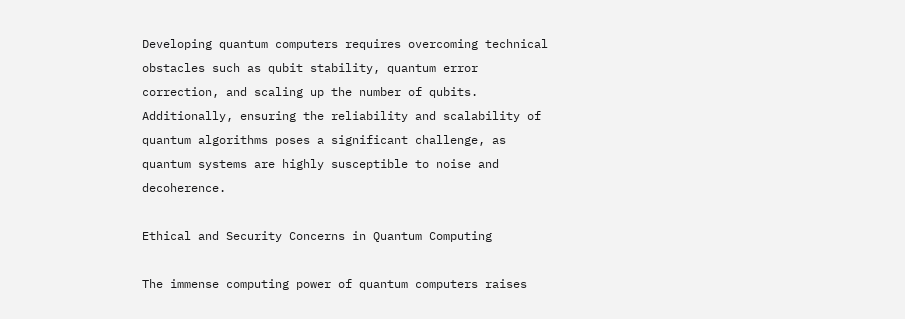Developing quantum computers requires overcoming technical obstacles such as qubit stability, quantum error correction, and scaling up the number of qubits. Additionally, ensuring the reliability and scalability of quantum algorithms poses a significant challenge, as quantum systems are highly susceptible to noise and decoherence.

Ethical and Security Concerns in Quantum Computing

The immense computing power of quantum computers raises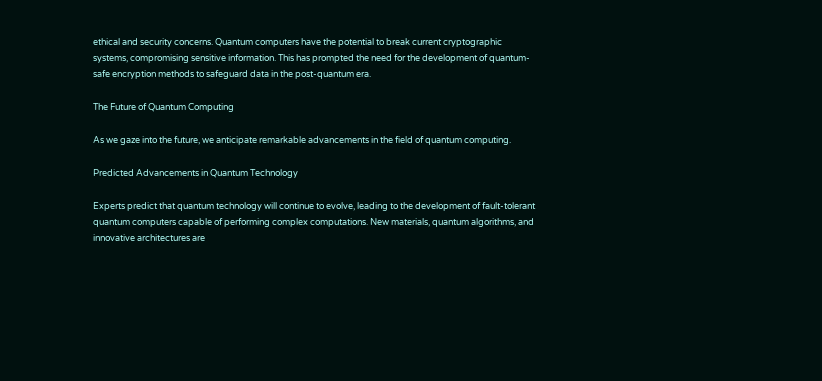ethical and security concerns. Quantum computers have the potential to break current cryptographic systems, compromising sensitive information. This has prompted the need for the development of quantum-safe encryption methods to safeguard data in the post-quantum era.

The Future of Quantum Computing

As we gaze into the future, we anticipate remarkable advancements in the field of quantum computing.

Predicted Advancements in Quantum Technology

Experts predict that quantum technology will continue to evolve, leading to the development of fault-tolerant quantum computers capable of performing complex computations. New materials, quantum algorithms, and innovative architectures are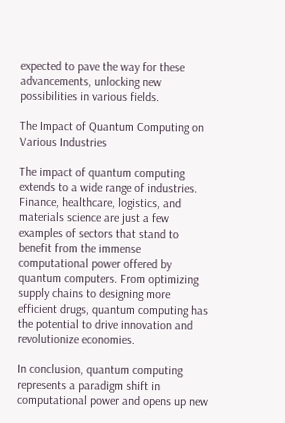expected to pave the way for these advancements, unlocking new possibilities in various fields.

The Impact of Quantum Computing on Various Industries

The impact of quantum computing extends to a wide range of industries. Finance, healthcare, logistics, and materials science are just a few examples of sectors that stand to benefit from the immense computational power offered by quantum computers. From optimizing supply chains to designing more efficient drugs, quantum computing has the potential to drive innovation and revolutionize economies.

In conclusion, quantum computing represents a paradigm shift in computational power and opens up new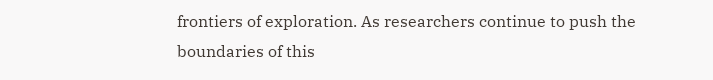frontiers of exploration. As researchers continue to push the boundaries of this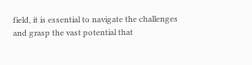field, it is essential to navigate the challenges and grasp the vast potential that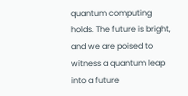quantum computing holds. The future is bright, and we are poised to witness a quantum leap into a future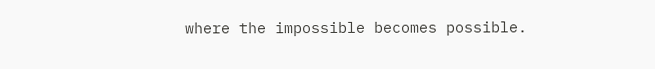where the impossible becomes possible.